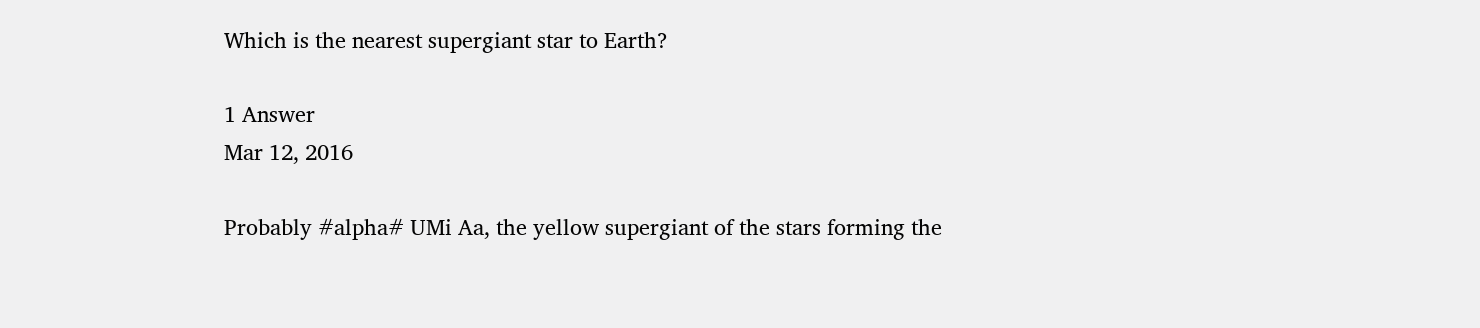Which is the nearest supergiant star to Earth?

1 Answer
Mar 12, 2016

Probably #alpha# UMi Aa, the yellow supergiant of the stars forming the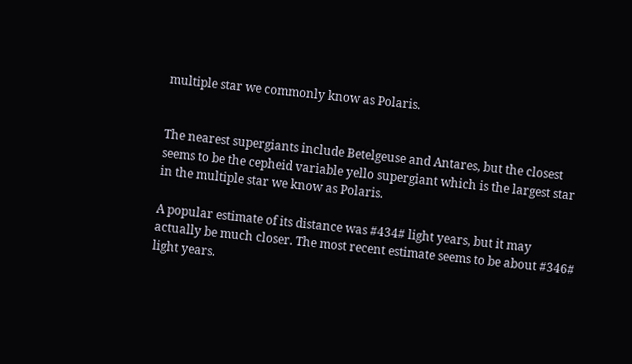multiple star we commonly know as Polaris.


The nearest supergiants include Betelgeuse and Antares, but the closest seems to be the cepheid variable yello supergiant which is the largest star in the multiple star we know as Polaris.

A popular estimate of its distance was #434# light years, but it may actually be much closer. The most recent estimate seems to be about #346# light years.